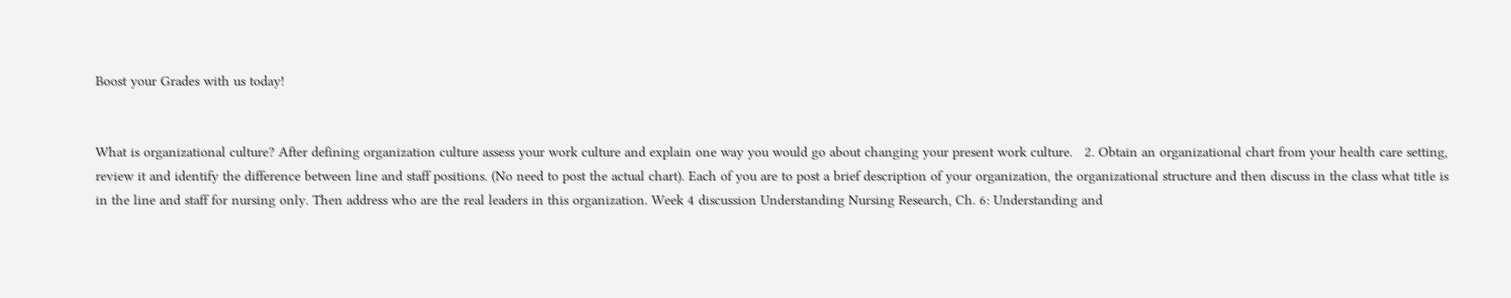Boost your Grades with us today!


What is organizational culture? After defining organization culture assess your work culture and explain one way you would go about changing your present work culture.   2. Obtain an organizational chart from your health care setting, review it and identify the difference between line and staff positions. (No need to post the actual chart). Each of you are to post a brief description of your organization, the organizational structure and then discuss in the class what title is in the line and staff for nursing only. Then address who are the real leaders in this organization. Week 4 discussion Understanding Nursing Research, Ch. 6: Understanding and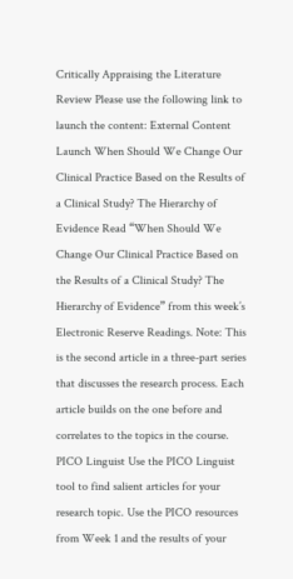Critically Appraising the Literature Review Please use the following link to launch the content: External Content Launch When Should We Change Our Clinical Practice Based on the Results of a Clinical Study? The Hierarchy of Evidence Read “When Should We Change Our Clinical Practice Based on the Results of a Clinical Study? The Hierarchy of Evidence” from this week’s Electronic Reserve Readings. Note: This is the second article in a three-part series that discusses the research process. Each article builds on the one before and correlates to the topics in the course. PICO Linguist Use the PICO Linguist tool to find salient articles for your research topic. Use the PICO resources from Week 1 and the results of your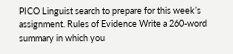PICO Linguist search to prepare for this week’s assignment. Rules of Evidence Write a 260-word summary in which you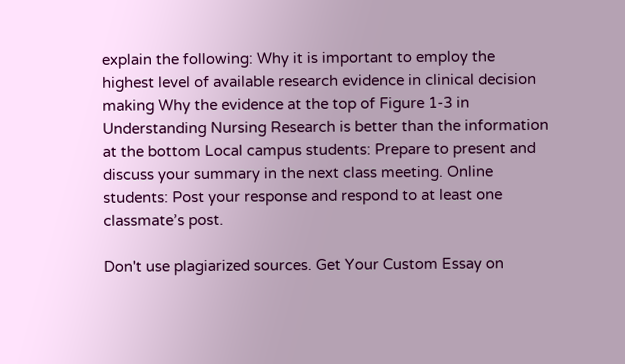explain the following: Why it is important to employ the highest level of available research evidence in clinical decision making Why the evidence at the top of Figure 1-3 in Understanding Nursing Research is better than the information at the bottom Local campus students: Prepare to present and discuss your summary in the next class meeting. Online students: Post your response and respond to at least one classmate’s post.

Don't use plagiarized sources. Get Your Custom Essay on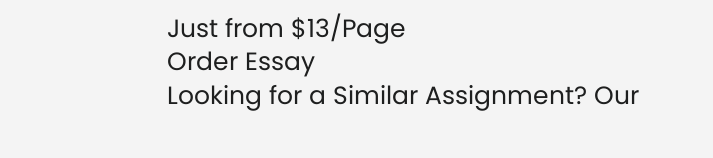Just from $13/Page
Order Essay
Looking for a Similar Assignment? Our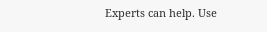Experts can help. Use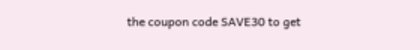the coupon code SAVE30 to get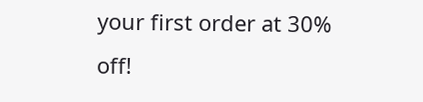your first order at 30% off!